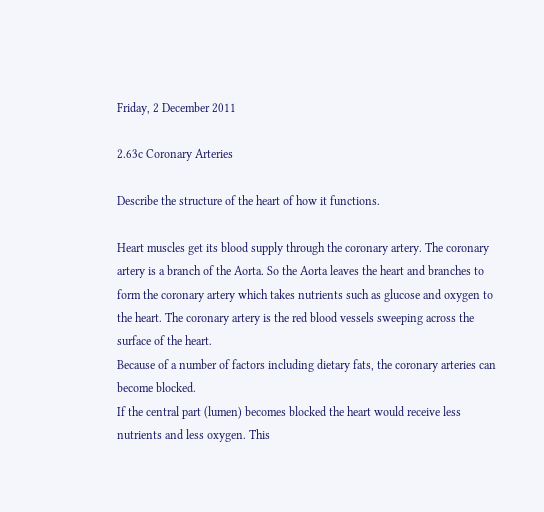Friday, 2 December 2011

2.63c Coronary Arteries

Describe the structure of the heart of how it functions.

Heart muscles get its blood supply through the coronary artery. The coronary artery is a branch of the Aorta. So the Aorta leaves the heart and branches to form the coronary artery which takes nutrients such as glucose and oxygen to the heart. The coronary artery is the red blood vessels sweeping across the surface of the heart.
Because of a number of factors including dietary fats, the coronary arteries can become blocked.
If the central part (lumen) becomes blocked the heart would receive less nutrients and less oxygen. This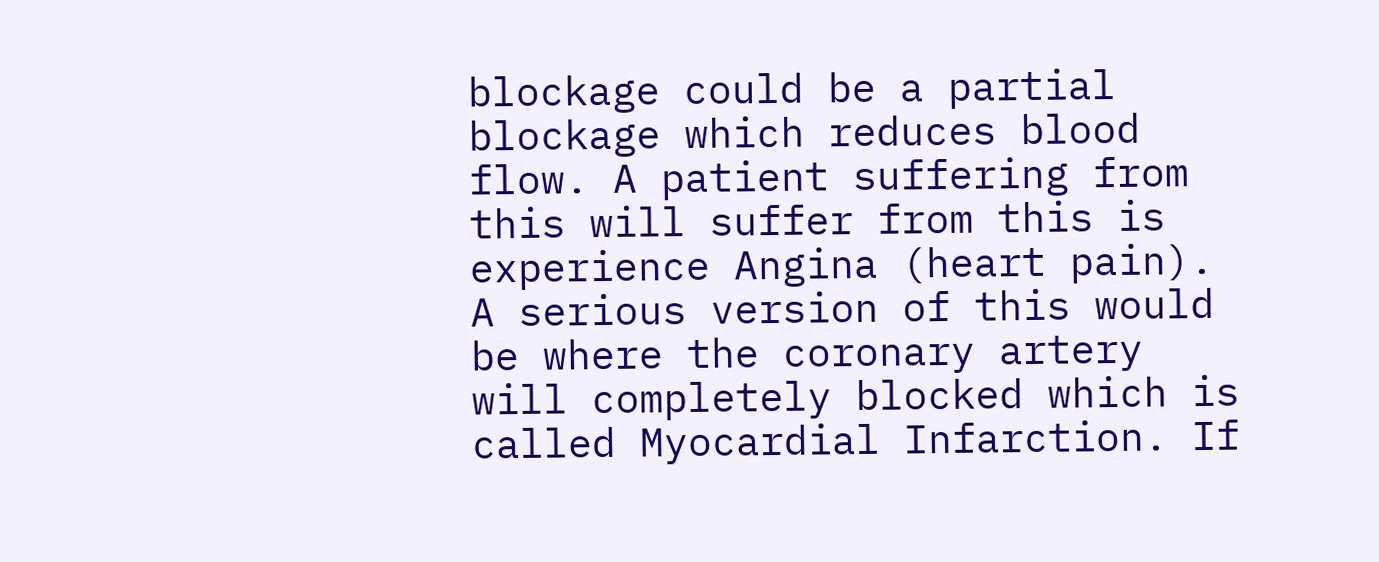blockage could be a partial blockage which reduces blood flow. A patient suffering from this will suffer from this is experience Angina (heart pain). A serious version of this would be where the coronary artery will completely blocked which is called Myocardial Infarction. If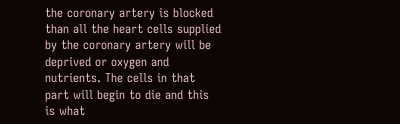the coronary artery is blocked than all the heart cells supplied by the coronary artery will be deprived or oxygen and nutrients. The cells in that part will begin to die and this is what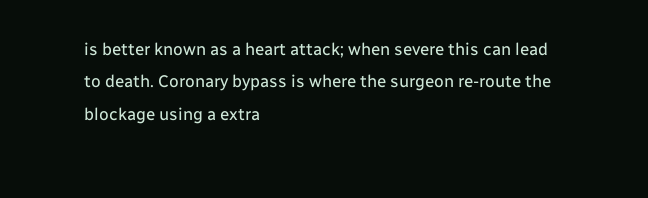is better known as a heart attack; when severe this can lead to death. Coronary bypass is where the surgeon re-route the blockage using a extra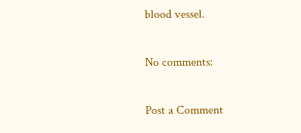blood vessel.

No comments:

Post a Comment